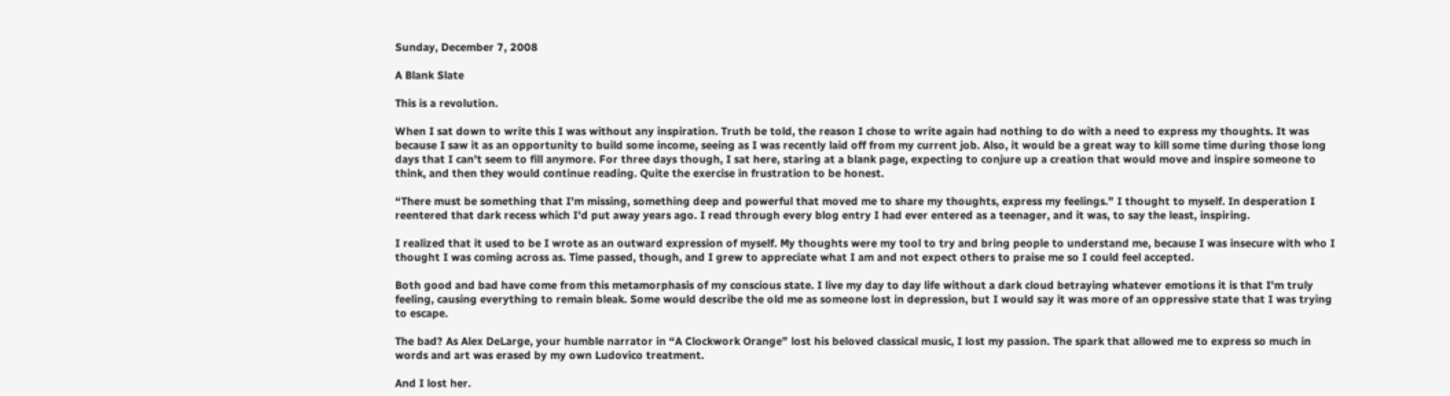Sunday, December 7, 2008

A Blank Slate

This is a revolution.

When I sat down to write this I was without any inspiration. Truth be told, the reason I chose to write again had nothing to do with a need to express my thoughts. It was because I saw it as an opportunity to build some income, seeing as I was recently laid off from my current job. Also, it would be a great way to kill some time during those long days that I can't seem to fill anymore. For three days though, I sat here, staring at a blank page, expecting to conjure up a creation that would move and inspire someone to think, and then they would continue reading. Quite the exercise in frustration to be honest.

“There must be something that I'm missing, something deep and powerful that moved me to share my thoughts, express my feelings.” I thought to myself. In desperation I reentered that dark recess which I'd put away years ago. I read through every blog entry I had ever entered as a teenager, and it was, to say the least, inspiring.

I realized that it used to be I wrote as an outward expression of myself. My thoughts were my tool to try and bring people to understand me, because I was insecure with who I thought I was coming across as. Time passed, though, and I grew to appreciate what I am and not expect others to praise me so I could feel accepted.

Both good and bad have come from this metamorphasis of my conscious state. I live my day to day life without a dark cloud betraying whatever emotions it is that I'm truly feeling, causing everything to remain bleak. Some would describe the old me as someone lost in depression, but I would say it was more of an oppressive state that I was trying to escape.

The bad? As Alex DeLarge, your humble narrator in “A Clockwork Orange” lost his beloved classical music, I lost my passion. The spark that allowed me to express so much in words and art was erased by my own Ludovico treatment.

And I lost her.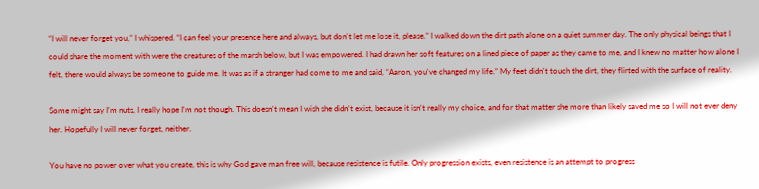“I will never forget you,” I whispered. “I can feel your presence here and always, but don't let me lose it, please.” I walked down the dirt path alone on a quiet summer day. The only physical beings that I could share the moment with were the creatures of the marsh below, but I was empowered. I had drawn her soft features on a lined piece of paper as they came to me, and I knew no matter how alone I felt, there would always be someone to guide me. It was as if a stranger had come to me and said, “Aaron, you've changed my life.” My feet didn't touch the dirt, they flirted with the surface of reality.

Some might say I'm nuts, I really hope I'm not though. This doesn't mean I wish she didn't exist, because it isn't really my choice, and for that matter she more than likely saved me so I will not ever deny her. Hopefully I will never forget, neither.

You have no power over what you create, this is why God gave man free will, because resistence is futile. Only progression exists, even resistence is an attempt to progress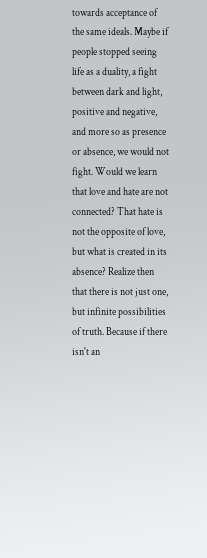towards acceptance of the same ideals. Maybe if people stopped seeing life as a duality, a fight between dark and light, positive and negative, and more so as presence or absence, we would not fight. Would we learn that love and hate are not connected? That hate is not the opposite of love, but what is created in its absence? Realize then that there is not just one, but infinite possibilities of truth. Because if there isn't an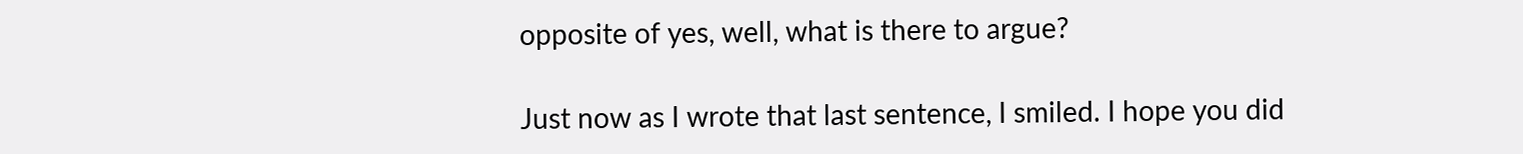opposite of yes, well, what is there to argue?

Just now as I wrote that last sentence, I smiled. I hope you did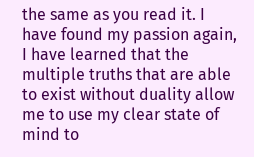the same as you read it. I have found my passion again, I have learned that the multiple truths that are able to exist without duality allow me to use my clear state of mind to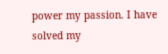power my passion. I have solved my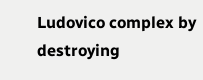Ludovico complex by destroying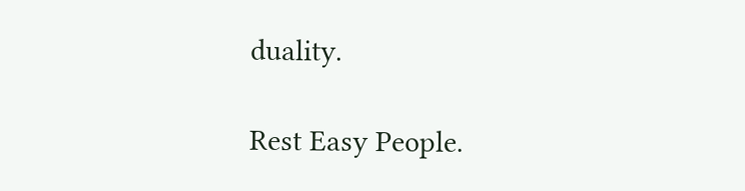duality.

Rest Easy People.